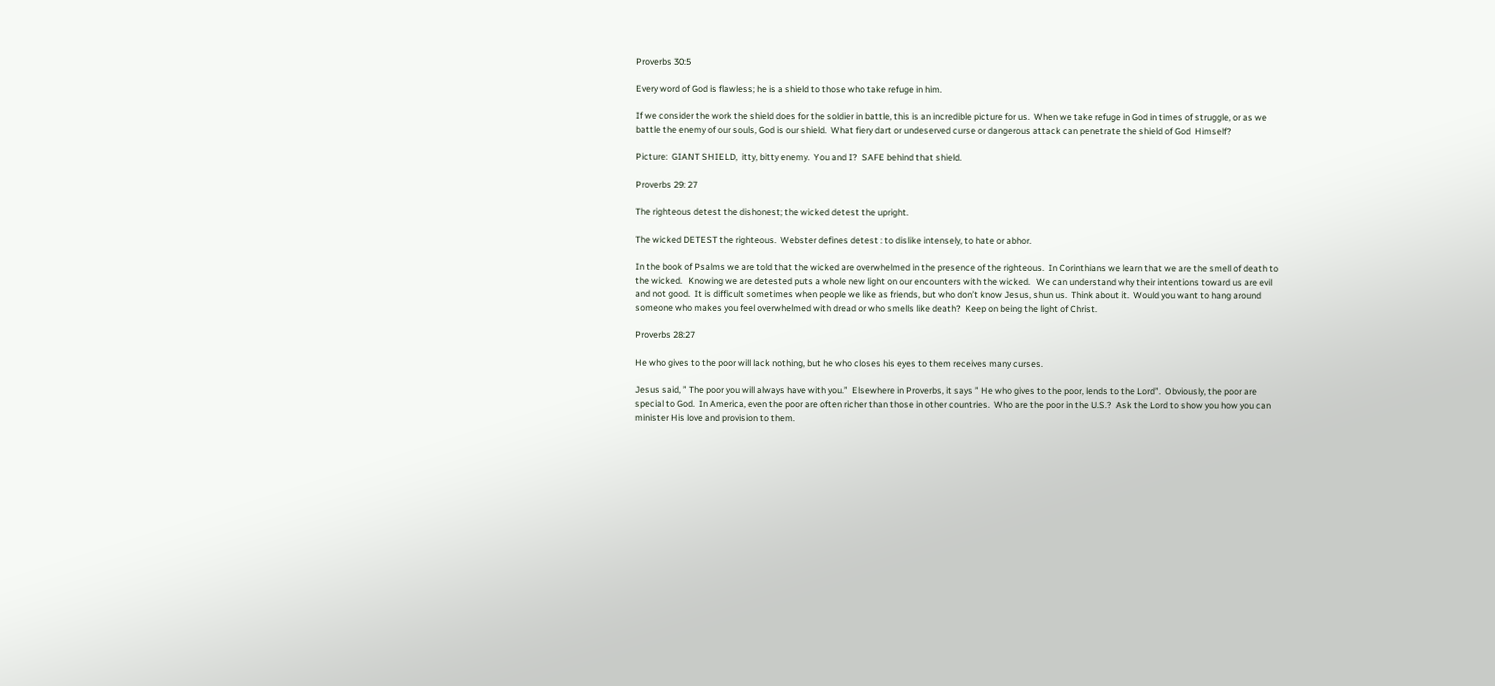Proverbs 30:5

Every word of God is flawless; he is a shield to those who take refuge in him.

If we consider the work the shield does for the soldier in battle, this is an incredible picture for us.  When we take refuge in God in times of struggle, or as we battle the enemy of our souls, God is our shield.  What fiery dart or undeserved curse or dangerous attack can penetrate the shield of God  Himself?

Picture:  GIANT SHIELD,  itty, bitty enemy.  You and I?  SAFE behind that shield.

Proverbs 29: 27

The righteous detest the dishonest; the wicked detest the upright.

The wicked DETEST the righteous.  Webster defines detest : to dislike intensely, to hate or abhor.

In the book of Psalms we are told that the wicked are overwhelmed in the presence of the righteous.  In Corinthians we learn that we are the smell of death to the wicked.   Knowing we are detested puts a whole new light on our encounters with the wicked.   We can understand why their intentions toward us are evil and not good.  It is difficult sometimes when people we like as friends, but who don’t know Jesus, shun us.  Think about it.  Would you want to hang around someone who makes you feel overwhelmed with dread or who smells like death?  Keep on being the light of Christ.

Proverbs 28:27

He who gives to the poor will lack nothing, but he who closes his eyes to them receives many curses.

Jesus said, ” The poor you will always have with you.”  Elsewhere in Proverbs, it says ” He who gives to the poor, lends to the Lord”.  Obviously, the poor are special to God.  In America, even the poor are often richer than those in other countries.  Who are the poor in the U.S.?  Ask the Lord to show you how you can minister His love and provision to them.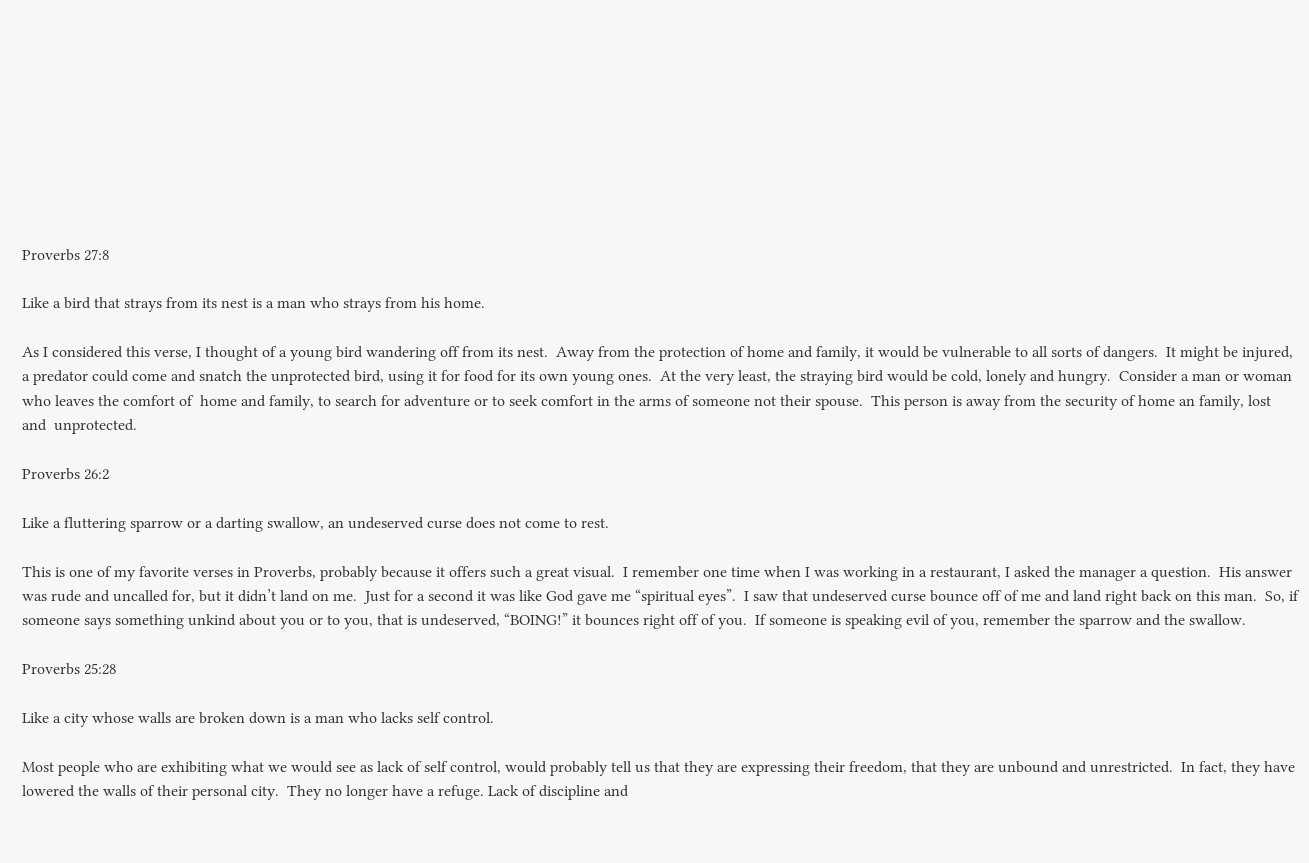Proverbs 27:8

Like a bird that strays from its nest is a man who strays from his home.

As I considered this verse, I thought of a young bird wandering off from its nest.  Away from the protection of home and family, it would be vulnerable to all sorts of dangers.  It might be injured, a predator could come and snatch the unprotected bird, using it for food for its own young ones.  At the very least, the straying bird would be cold, lonely and hungry.  Consider a man or woman who leaves the comfort of  home and family, to search for adventure or to seek comfort in the arms of someone not their spouse.  This person is away from the security of home an family, lost and  unprotected.

Proverbs 26:2

Like a fluttering sparrow or a darting swallow, an undeserved curse does not come to rest.

This is one of my favorite verses in Proverbs, probably because it offers such a great visual.  I remember one time when I was working in a restaurant, I asked the manager a question.  His answer was rude and uncalled for, but it didn’t land on me.  Just for a second it was like God gave me “spiritual eyes”.  I saw that undeserved curse bounce off of me and land right back on this man.  So, if someone says something unkind about you or to you, that is undeserved, “BOING!” it bounces right off of you.  If someone is speaking evil of you, remember the sparrow and the swallow.

Proverbs 25:28

Like a city whose walls are broken down is a man who lacks self control.

Most people who are exhibiting what we would see as lack of self control, would probably tell us that they are expressing their freedom, that they are unbound and unrestricted.  In fact, they have lowered the walls of their personal city.  They no longer have a refuge. Lack of discipline and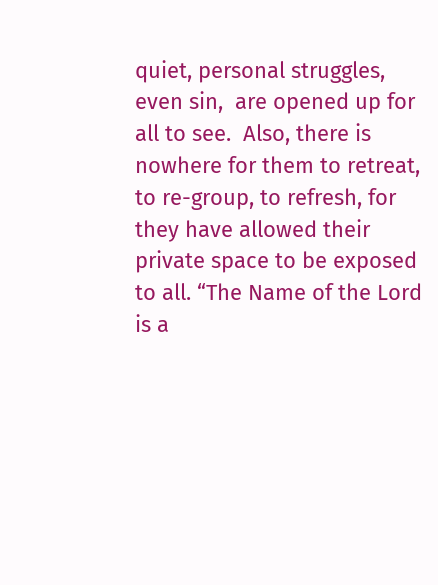quiet, personal struggles, even sin,  are opened up for all to see.  Also, there is nowhere for them to retreat, to re-group, to refresh, for they have allowed their private space to be exposed to all. “The Name of the Lord is a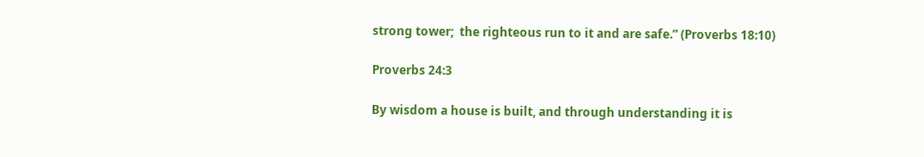strong tower;  the righteous run to it and are safe.” (Proverbs 18:10)

Proverbs 24:3

By wisdom a house is built, and through understanding it is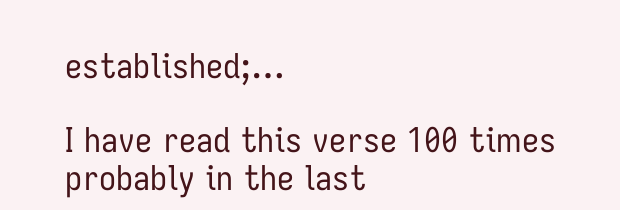established;…

I have read this verse 100 times probably in the last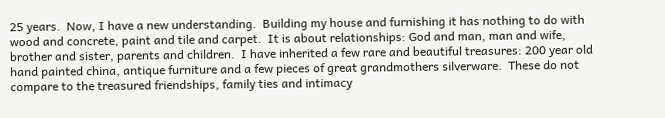25 years.  Now, I have a new understanding.  Building my house and furnishing it has nothing to do with wood and concrete, paint and tile and carpet.  It is about relationships: God and man, man and wife, brother and sister, parents and children.  I have inherited a few rare and beautiful treasures: 200 year old hand painted china, antique furniture and a few pieces of great grandmothers silverware.  These do not compare to the treasured friendships, family ties and intimacy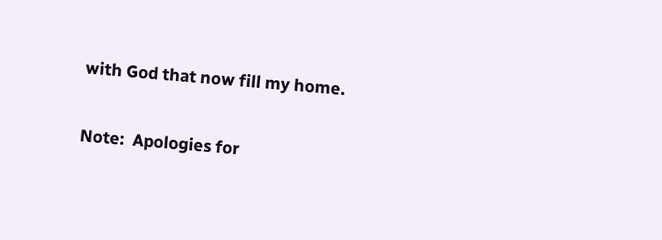with God that now fill my home.

Note:  Apologies for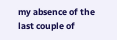my absence of the last couple of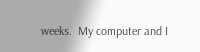weeks.  My computer and I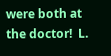were both at the doctor!  L.